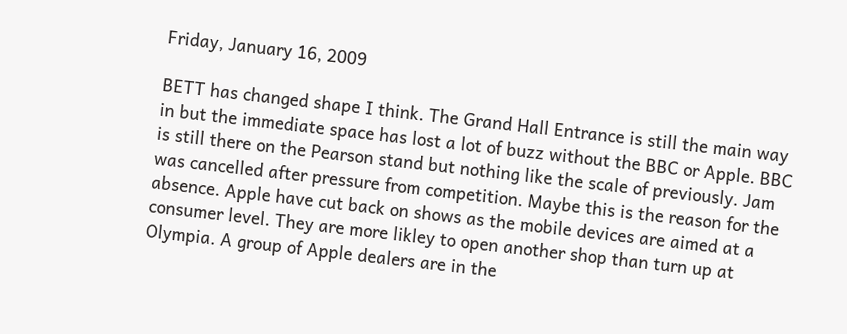Friday, January 16, 2009

BETT has changed shape I think. The Grand Hall Entrance is still the main way in but the immediate space has lost a lot of buzz without the BBC or Apple. BBC is still there on the Pearson stand but nothing like the scale of previously. Jam was cancelled after pressure from competition. Maybe this is the reason for the absence. Apple have cut back on shows as the mobile devices are aimed at a consumer level. They are more likley to open another shop than turn up at Olympia. A group of Apple dealers are in the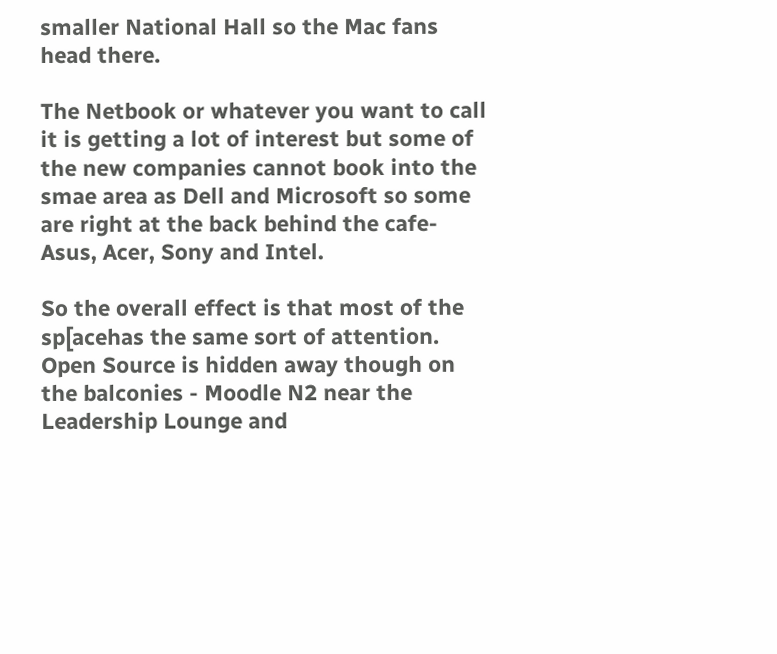smaller National Hall so the Mac fans head there.

The Netbook or whatever you want to call it is getting a lot of interest but some of the new companies cannot book into the smae area as Dell and Microsoft so some are right at the back behind the cafe- Asus, Acer, Sony and Intel.

So the overall effect is that most of the sp[acehas the same sort of attention. Open Source is hidden away though on the balconies - Moodle N2 near the Leadership Lounge and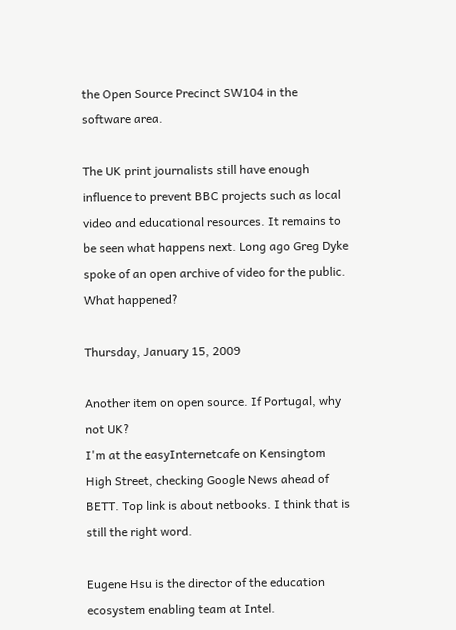the Open Source Precinct SW104 in the software area.

The UK print journalists still have enough influence to prevent BBC projects such as local video and educational resources. It remains to be seen what happens next. Long ago Greg Dyke spoke of an open archive of video for the public. What happened?

Thursday, January 15, 2009

Another item on open source. If Portugal, why not UK?
I'm at the easyInternetcafe on Kensingtom High Street, checking Google News ahead of BETT. Top link is about netbooks. I think that is still the right word.

Eugene Hsu is the director of the education ecosystem enabling team at Intel.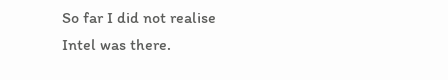So far I did not realise Intel was there.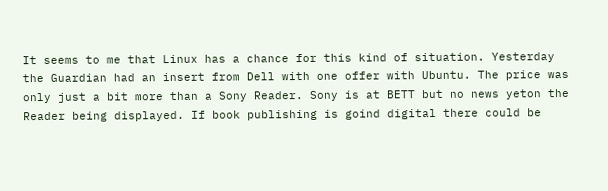It seems to me that Linux has a chance for this kind of situation. Yesterday the Guardian had an insert from Dell with one offer with Ubuntu. The price was only just a bit more than a Sony Reader. Sony is at BETT but no news yeton the Reader being displayed. If book publishing is goind digital there could be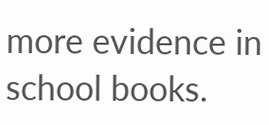more evidence in school books.